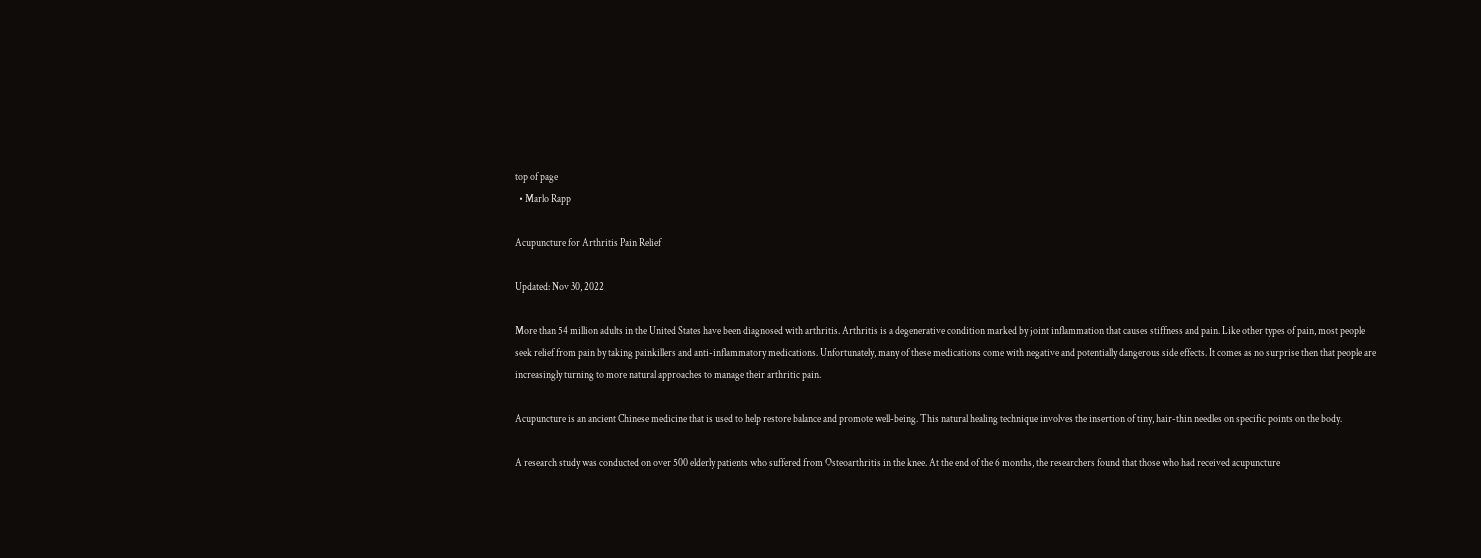top of page
  • Marlo Rapp

Acupuncture for Arthritis Pain Relief

Updated: Nov 30, 2022

More than 54 million adults in the United States have been diagnosed with arthritis. Arthritis is a degenerative condition marked by joint inflammation that causes stiffness and pain. Like other types of pain, most people seek relief from pain by taking painkillers and anti-inflammatory medications. Unfortunately, many of these medications come with negative and potentially dangerous side effects. It comes as no surprise then that people are increasingly turning to more natural approaches to manage their arthritic pain.

Acupuncture is an ancient Chinese medicine that is used to help restore balance and promote well-being. This natural healing technique involves the insertion of tiny, hair-thin needles on specific points on the body.

A research study was conducted on over 500 elderly patients who suffered from Osteoarthritis in the knee. At the end of the 6 months, the researchers found that those who had received acupuncture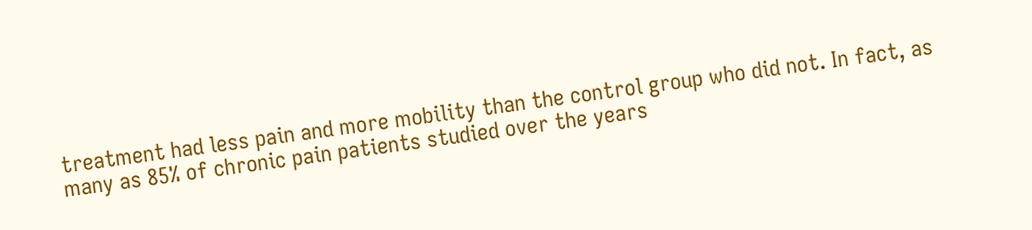treatment had less pain and more mobility than the control group who did not. In fact, as many as 85% of chronic pain patients studied over the years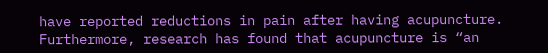have reported reductions in pain after having acupuncture. Furthermore, research has found that acupuncture is “an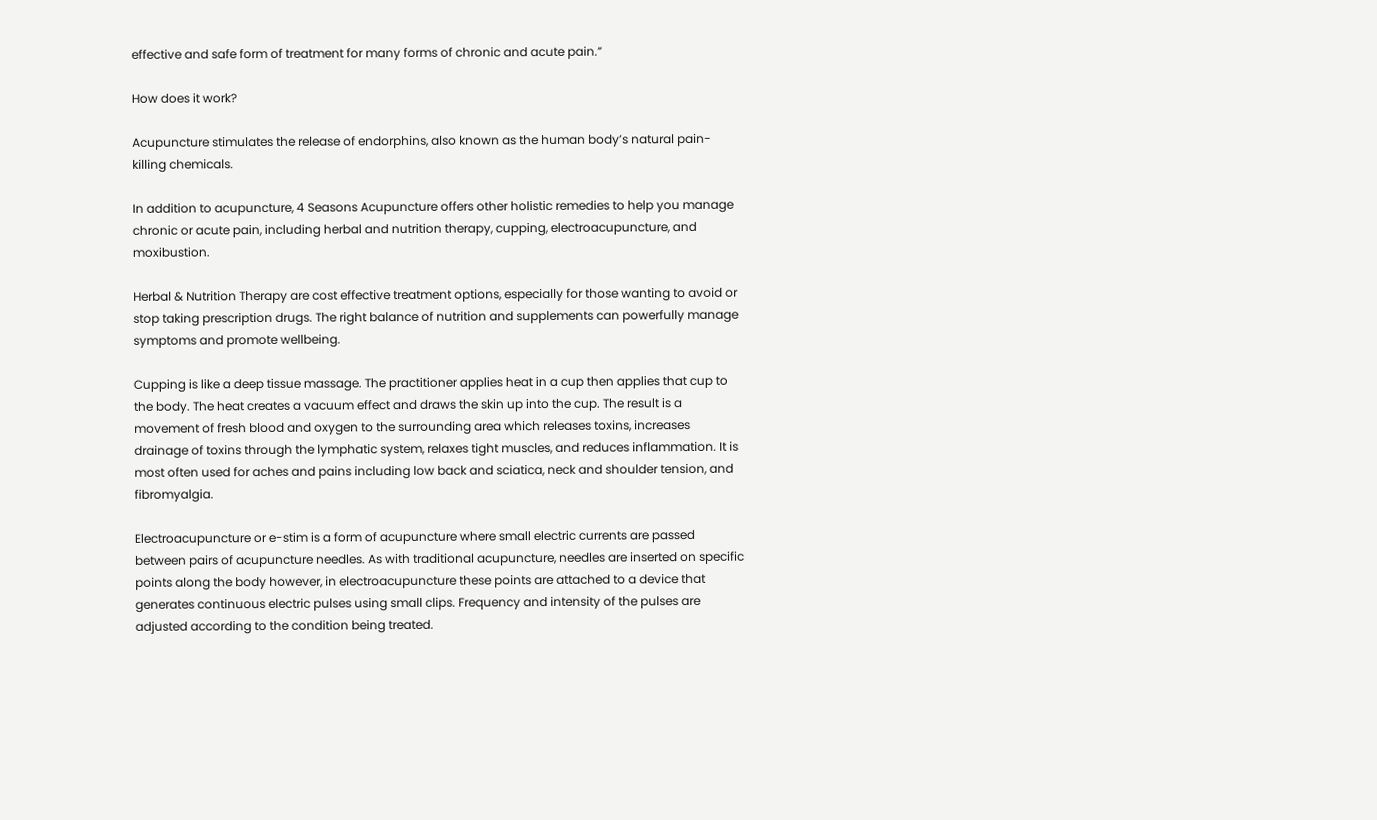effective and safe form of treatment for many forms of chronic and acute pain.”

How does it work?

Acupuncture stimulates the release of endorphins, also known as the human body’s natural pain-killing chemicals.

In addition to acupuncture, 4 Seasons Acupuncture offers other holistic remedies to help you manage chronic or acute pain, including herbal and nutrition therapy, cupping, electroacupuncture, and moxibustion.

Herbal & Nutrition Therapy are cost effective treatment options, especially for those wanting to avoid or stop taking prescription drugs. The right balance of nutrition and supplements can powerfully manage symptoms and promote wellbeing.

Cupping is like a deep tissue massage. The practitioner applies heat in a cup then applies that cup to the body. The heat creates a vacuum effect and draws the skin up into the cup. The result is a movement of fresh blood and oxygen to the surrounding area which releases toxins, increases drainage of toxins through the lymphatic system, relaxes tight muscles, and reduces inflammation. It is most often used for aches and pains including low back and sciatica, neck and shoulder tension, and fibromyalgia.

Electroacupuncture or e-stim is a form of acupuncture where small electric currents are passed between pairs of acupuncture needles. As with traditional acupuncture, needles are inserted on specific points along the body however, in electroacupuncture these points are attached to a device that generates continuous electric pulses using small clips. Frequency and intensity of the pulses are adjusted according to the condition being treated.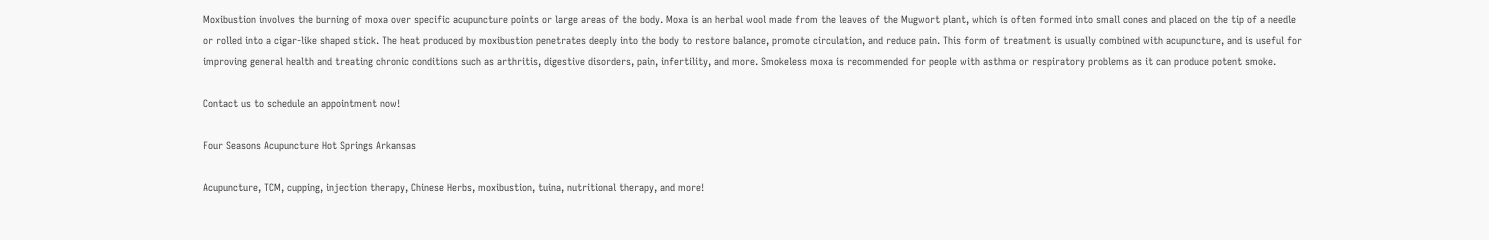Moxibustion involves the burning of moxa over specific acupuncture points or large areas of the body. Moxa is an herbal wool made from the leaves of the Mugwort plant, which is often formed into small cones and placed on the tip of a needle or rolled into a cigar-like shaped stick. The heat produced by moxibustion penetrates deeply into the body to restore balance, promote circulation, and reduce pain. This form of treatment is usually combined with acupuncture, and is useful for improving general health and treating chronic conditions such as arthritis, digestive disorders, pain, infertility, and more. Smokeless moxa is recommended for people with asthma or respiratory problems as it can produce potent smoke.

Contact us to schedule an appointment now!

Four Seasons Acupuncture Hot Springs Arkansas

Acupuncture, TCM, cupping, injection therapy, Chinese Herbs, moxibustion, tuina, nutritional therapy, and more!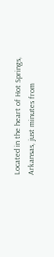Located in the heart of Hot Springs, Arkansas, just minutes from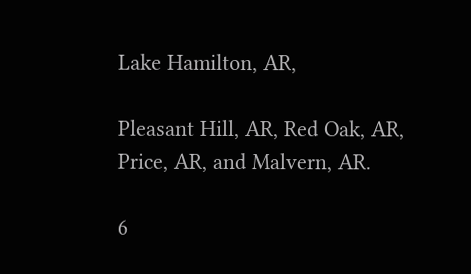Lake Hamilton, AR,

Pleasant Hill, AR, Red Oak, AR, Price, AR, and Malvern, AR.

6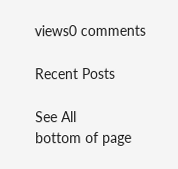views0 comments

Recent Posts

See All
bottom of page